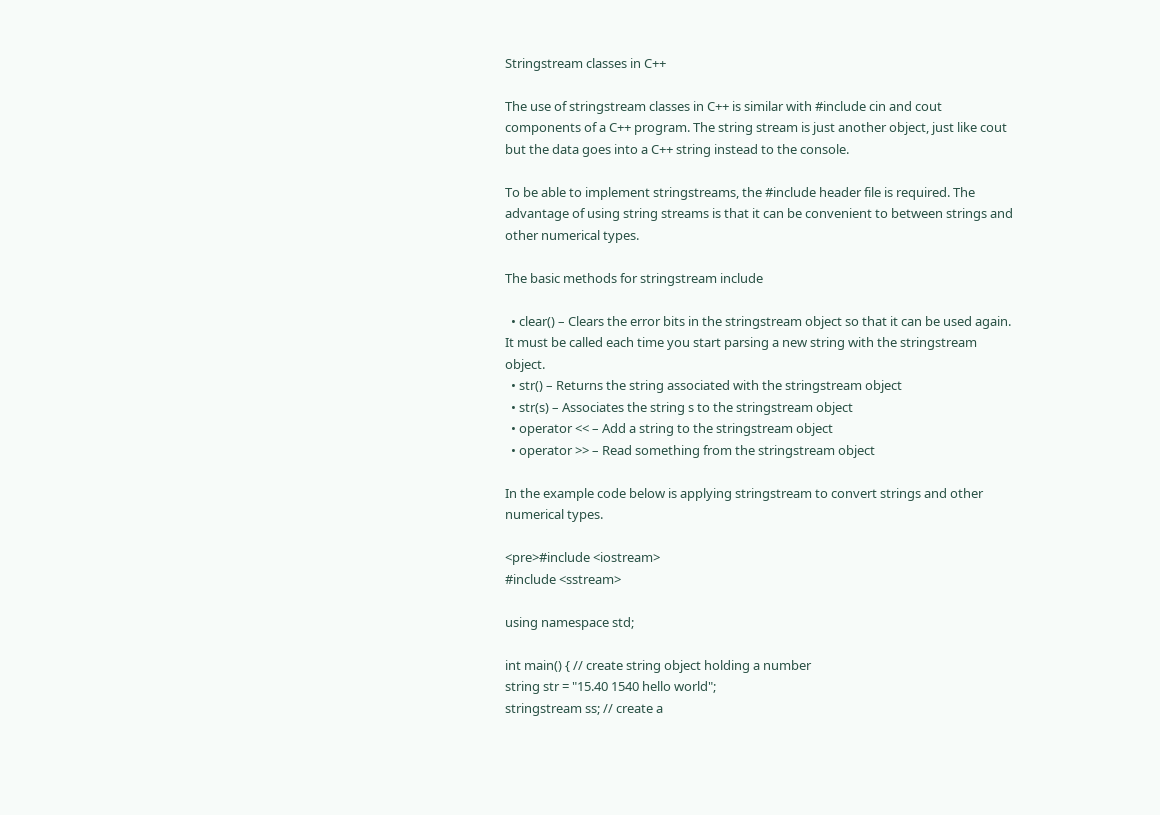Stringstream classes in C++

The use of stringstream classes in C++ is similar with #include cin and cout components of a C++ program. The string stream is just another object, just like cout but the data goes into a C++ string instead to the console.

To be able to implement stringstreams, the #include header file is required. The advantage of using string streams is that it can be convenient to between strings and other numerical types.

The basic methods for stringstream include

  • clear() – Clears the error bits in the stringstream object so that it can be used again. It must be called each time you start parsing a new string with the stringstream object.
  • str() – Returns the string associated with the stringstream object
  • str(s) – Associates the string s to the stringstream object
  • operator << – Add a string to the stringstream object
  • operator >> – Read something from the stringstream object

In the example code below is applying stringstream to convert strings and other numerical types.

<pre>#include <iostream>
#include <sstream>

using namespace std;

int main() { // create string object holding a number
string str = "15.40 1540 hello world";
stringstream ss; // create a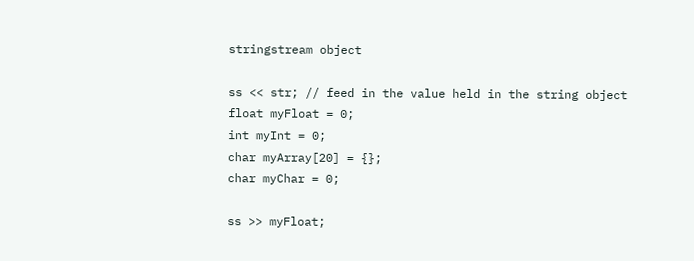stringstream object

ss << str; // feed in the value held in the string object
float myFloat = 0;
int myInt = 0;
char myArray[20] = {};
char myChar = 0;

ss >> myFloat;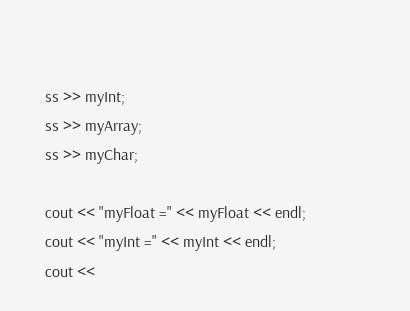ss >> myInt;
ss >> myArray;
ss >> myChar;

cout << "myFloat =" << myFloat << endl;
cout << "myInt =" << myInt << endl;
cout <<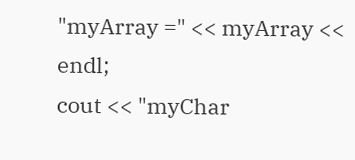"myArray =" << myArray << endl;
cout << "myChar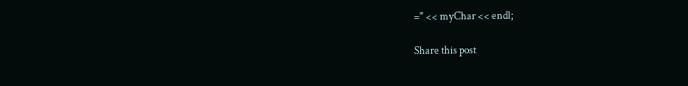=" << myChar << endl;

Share this post